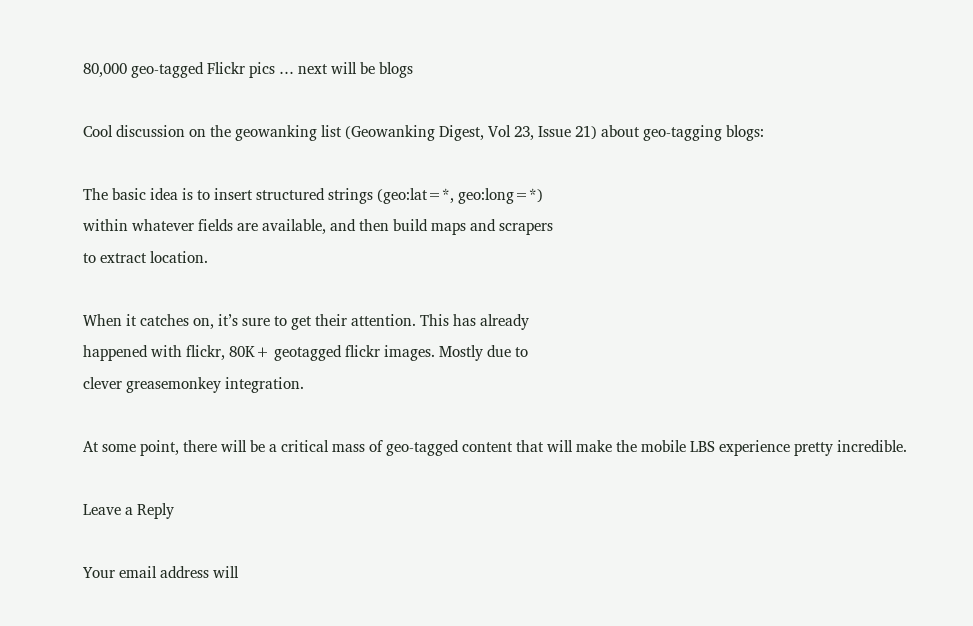80,000 geo-tagged Flickr pics … next will be blogs

Cool discussion on the geowanking list (Geowanking Digest, Vol 23, Issue 21) about geo-tagging blogs:

The basic idea is to insert structured strings (geo:lat=*, geo:long=*)
within whatever fields are available, and then build maps and scrapers
to extract location.

When it catches on, it’s sure to get their attention. This has already
happened with flickr, 80K+ geotagged flickr images. Mostly due to
clever greasemonkey integration.

At some point, there will be a critical mass of geo-tagged content that will make the mobile LBS experience pretty incredible.

Leave a Reply

Your email address will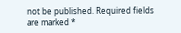not be published. Required fields are marked *